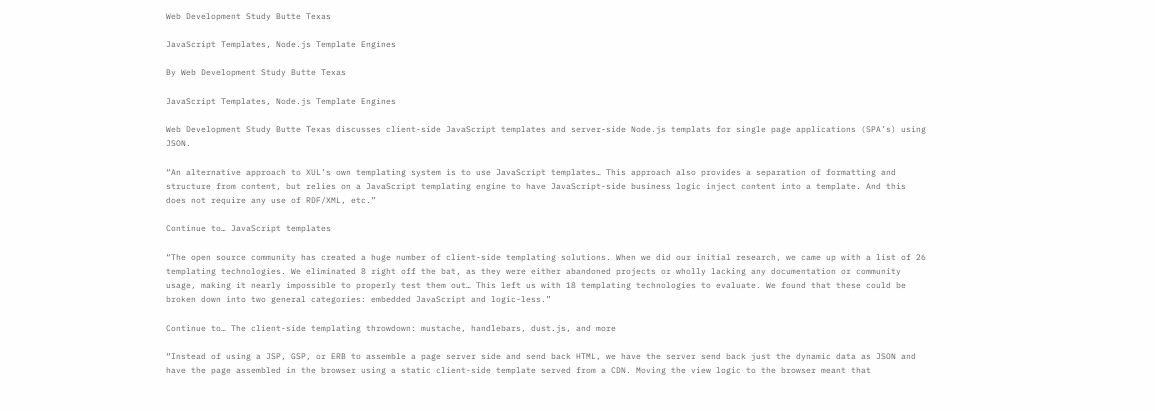Web Development Study Butte Texas

JavaScript Templates, Node.js Template Engines

By Web Development Study Butte Texas

JavaScript Templates, Node.js Template Engines

Web Development Study Butte Texas discusses client-side JavaScript templates and server-side Node.js templats for single page applications (SPA’s) using JSON.

“An alternative approach to XUL‘s own templating system is to use JavaScript templates… This approach also provides a separation of formatting and structure from content, but relies on a JavaScript templating engine to have JavaScript-side business logic inject content into a template. And this does not require any use of RDF/XML, etc.”

Continue to… JavaScript templates

“The open source community has created a huge number of client-side templating solutions. When we did our initial research, we came up with a list of 26 templating technologies. We eliminated 8 right off the bat, as they were either abandoned projects or wholly lacking any documentation or community usage, making it nearly impossible to properly test them out… This left us with 18 templating technologies to evaluate. We found that these could be broken down into two general categories: embedded JavaScript and logic-less.”

Continue to… The client-side templating throwdown: mustache, handlebars, dust.js, and more

“Instead of using a JSP, GSP, or ERB to assemble a page server side and send back HTML, we have the server send back just the dynamic data as JSON and have the page assembled in the browser using a static client-side template served from a CDN. Moving the view logic to the browser meant that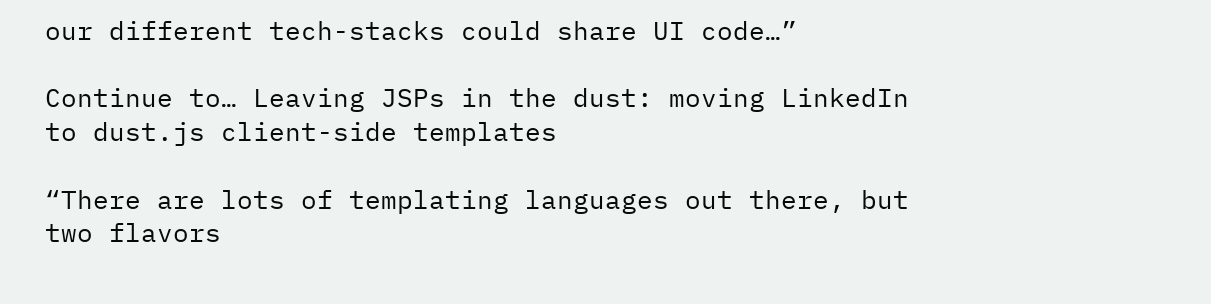our different tech-stacks could share UI code…”

Continue to… Leaving JSPs in the dust: moving LinkedIn to dust.js client-side templates

“There are lots of templating languages out there, but two flavors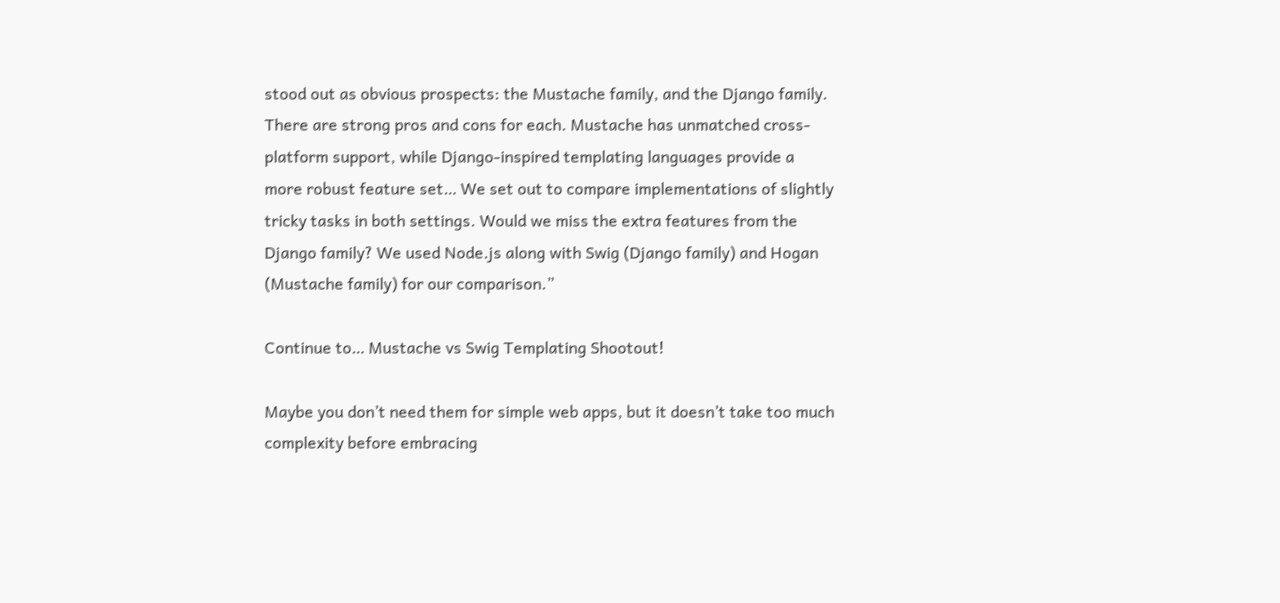stood out as obvious prospects: the Mustache family, and the Django family. There are strong pros and cons for each. Mustache has unmatched cross-platform support, while Django-inspired templating languages provide a more robust feature set… We set out to compare implementations of slightly tricky tasks in both settings. Would we miss the extra features from the Django family? We used Node.js along with Swig (Django family) and Hogan (Mustache family) for our comparison.”

Continue to… Mustache vs Swig Templating Shootout!

Maybe you don’t need them for simple web apps, but it doesn’t take too much complexity before embracing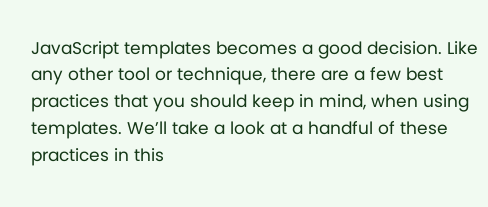JavaScript templates becomes a good decision. Like any other tool or technique, there are a few best practices that you should keep in mind, when using templates. We’ll take a look at a handful of these practices in this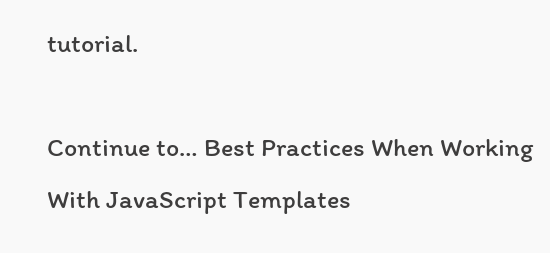tutorial.

Continue to… Best Practices When Working With JavaScript Templates